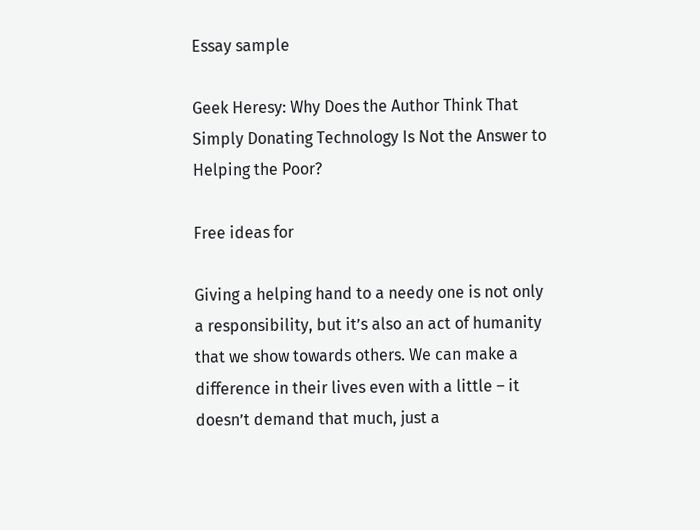Essay sample

Geek Heresy: Why Does the Author Think That Simply Donating Technology Is Not the Answer to Helping the Poor?

Free ideas for

Giving a helping hand to a needy one is not only a responsibility, but it’s also an act of humanity that we show towards others. We can make a difference in their lives even with a little – it doesn’t demand that much, just a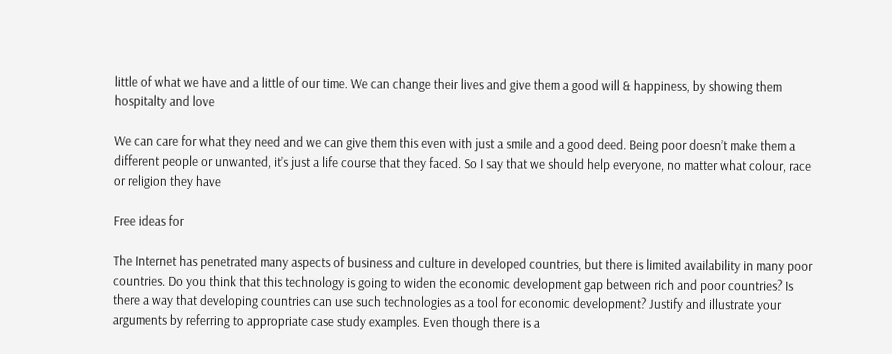little of what we have and a little of our time. We can change their lives and give them a good will & happiness, by showing them hospitalty and love

We can care for what they need and we can give them this even with just a smile and a good deed. Being poor doesn’t make them a different people or unwanted, it’s just a life course that they faced. So I say that we should help everyone, no matter what colour, race or religion they have

Free ideas for

The Internet has penetrated many aspects of business and culture in developed countries, but there is limited availability in many poor countries. Do you think that this technology is going to widen the economic development gap between rich and poor countries? Is there a way that developing countries can use such technologies as a tool for economic development? Justify and illustrate your arguments by referring to appropriate case study examples. Even though there is a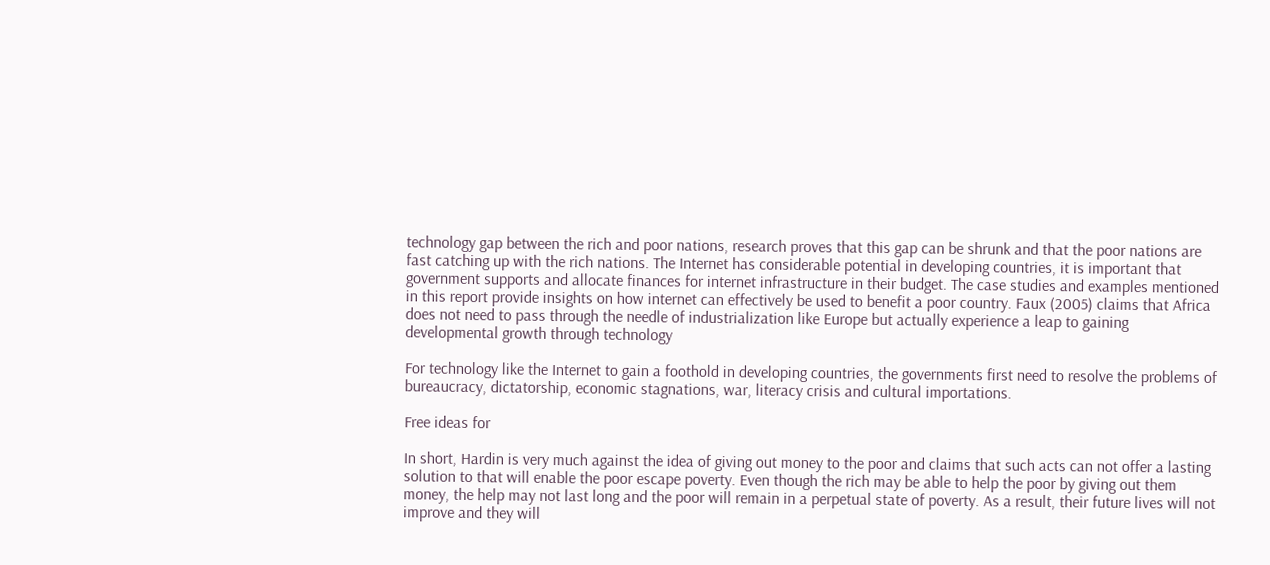technology gap between the rich and poor nations, research proves that this gap can be shrunk and that the poor nations are fast catching up with the rich nations. The Internet has considerable potential in developing countries, it is important that government supports and allocate finances for internet infrastructure in their budget. The case studies and examples mentioned in this report provide insights on how internet can effectively be used to benefit a poor country. Faux (2005) claims that Africa does not need to pass through the needle of industrialization like Europe but actually experience a leap to gaining developmental growth through technology

For technology like the Internet to gain a foothold in developing countries, the governments first need to resolve the problems of bureaucracy, dictatorship, economic stagnations, war, literacy crisis and cultural importations.

Free ideas for

In short, Hardin is very much against the idea of giving out money to the poor and claims that such acts can not offer a lasting solution to that will enable the poor escape poverty. Even though the rich may be able to help the poor by giving out them money, the help may not last long and the poor will remain in a perpetual state of poverty. As a result, their future lives will not improve and they will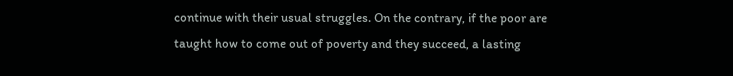continue with their usual struggles. On the contrary, if the poor are taught how to come out of poverty and they succeed, a lasting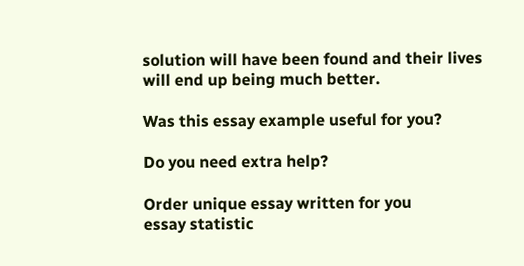solution will have been found and their lives will end up being much better.

Was this essay example useful for you?

Do you need extra help?

Order unique essay written for you
essay statistic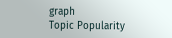graph
Topic Popularity